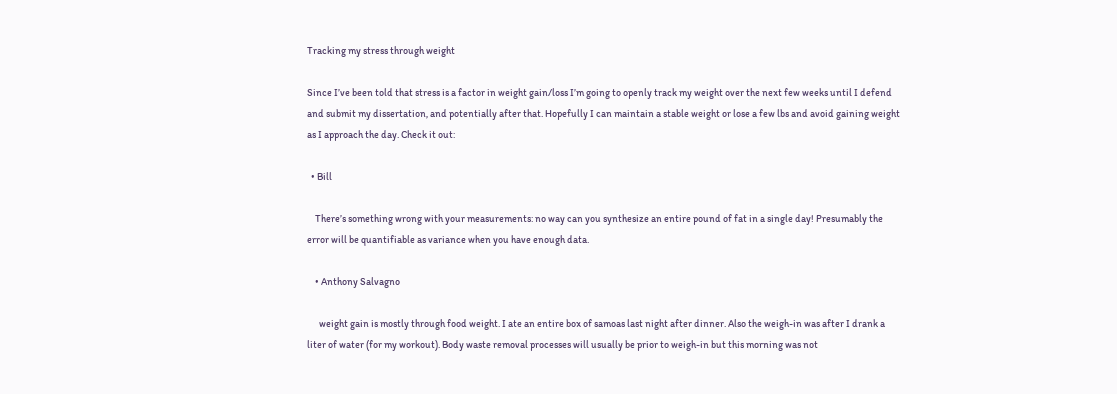Tracking my stress through weight

Since I’ve been told that stress is a factor in weight gain/loss I’m going to openly track my weight over the next few weeks until I defend and submit my dissertation, and potentially after that. Hopefully I can maintain a stable weight or lose a few lbs and avoid gaining weight as I approach the day. Check it out:

  • Bill

    There’s something wrong with your measurements: no way can you synthesize an entire pound of fat in a single day! Presumably the error will be quantifiable as variance when you have enough data.

    • Anthony Salvagno

      weight gain is mostly through food weight. I ate an entire box of samoas last night after dinner. Also the weigh-in was after I drank a liter of water (for my workout). Body waste removal processes will usually be prior to weigh-in but this morning was not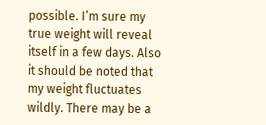possible. I’m sure my true weight will reveal itself in a few days. Also it should be noted that my weight fluctuates wildly. There may be a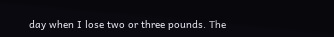day when I lose two or three pounds. The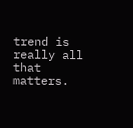trend is really all that matters.